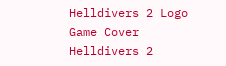Helldivers 2 Logo Game Cover
Helldivers 2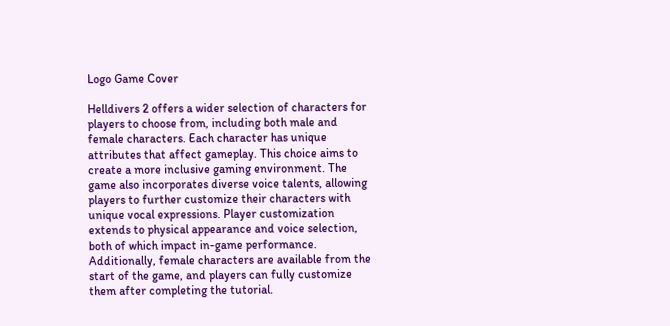Logo Game Cover

Helldivers 2 offers a wider selection of characters for players to choose from, including both male and female characters. Each character has unique attributes that affect gameplay. This choice aims to create a more inclusive gaming environment. The game also incorporates diverse voice talents, allowing players to further customize their characters with unique vocal expressions. Player customization extends to physical appearance and voice selection, both of which impact in-game performance. Additionally, female characters are available from the start of the game, and players can fully customize them after completing the tutorial.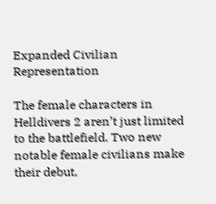Expanded Civilian Representation

The female characters in Helldivers 2 aren’t just limited to the battlefield. Two new notable female civilians make their debut,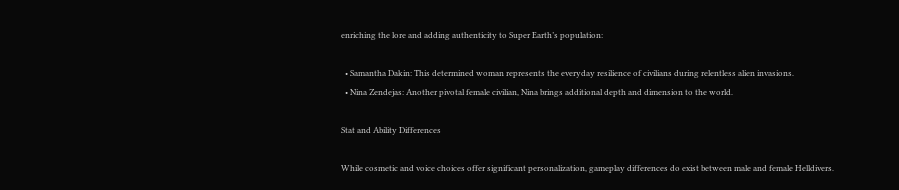enriching the lore and adding authenticity to Super Earth’s population:

  • Samantha Dakin: This determined woman represents the everyday resilience of civilians during relentless alien invasions.
  • Nina Zendejas: Another pivotal female civilian, Nina brings additional depth and dimension to the world.

Stat and Ability Differences

While cosmetic and voice choices offer significant personalization, gameplay differences do exist between male and female Helldivers.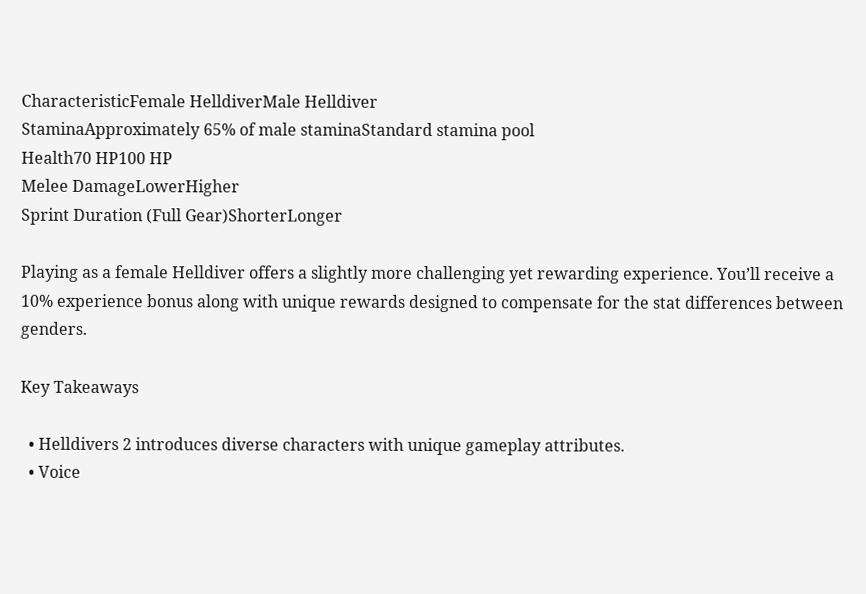CharacteristicFemale HelldiverMale Helldiver
StaminaApproximately 65% of male staminaStandard stamina pool
Health70 HP100 HP
Melee DamageLowerHigher
Sprint Duration (Full Gear)ShorterLonger

Playing as a female Helldiver offers a slightly more challenging yet rewarding experience. You’ll receive a 10% experience bonus along with unique rewards designed to compensate for the stat differences between genders.

Key Takeaways

  • Helldivers 2 introduces diverse characters with unique gameplay attributes.
  • Voice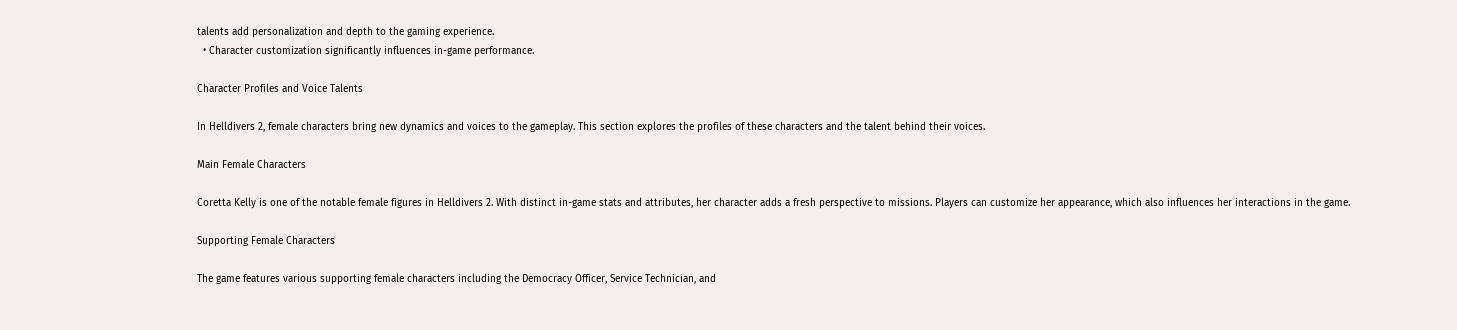talents add personalization and depth to the gaming experience.
  • Character customization significantly influences in-game performance.

Character Profiles and Voice Talents

In Helldivers 2, female characters bring new dynamics and voices to the gameplay. This section explores the profiles of these characters and the talent behind their voices.

Main Female Characters

Coretta Kelly is one of the notable female figures in Helldivers 2. With distinct in-game stats and attributes, her character adds a fresh perspective to missions. Players can customize her appearance, which also influences her interactions in the game.

Supporting Female Characters

The game features various supporting female characters including the Democracy Officer, Service Technician, and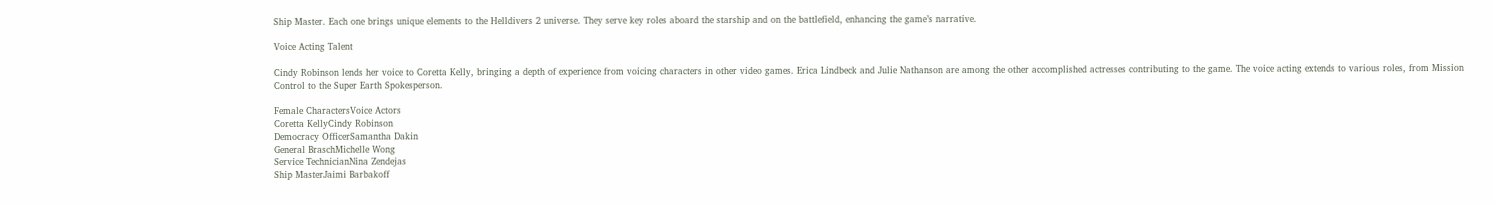Ship Master. Each one brings unique elements to the Helldivers 2 universe. They serve key roles aboard the starship and on the battlefield, enhancing the game’s narrative.

Voice Acting Talent

Cindy Robinson lends her voice to Coretta Kelly, bringing a depth of experience from voicing characters in other video games. Erica Lindbeck and Julie Nathanson are among the other accomplished actresses contributing to the game. The voice acting extends to various roles, from Mission Control to the Super Earth Spokesperson.

Female CharactersVoice Actors
Coretta KellyCindy Robinson
Democracy OfficerSamantha Dakin
General BraschMichelle Wong
Service TechnicianNina Zendejas
Ship MasterJaimi Barbakoff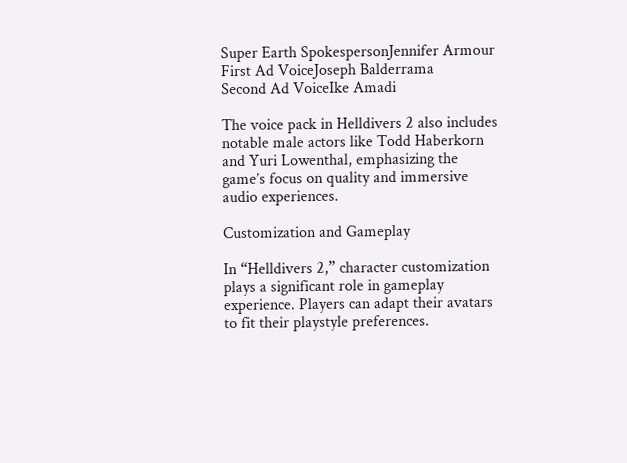Super Earth SpokespersonJennifer Armour
First Ad VoiceJoseph Balderrama
Second Ad VoiceIke Amadi

The voice pack in Helldivers 2 also includes notable male actors like Todd Haberkorn and Yuri Lowenthal, emphasizing the game’s focus on quality and immersive audio experiences.

Customization and Gameplay

In “Helldivers 2,” character customization plays a significant role in gameplay experience. Players can adapt their avatars to fit their playstyle preferences.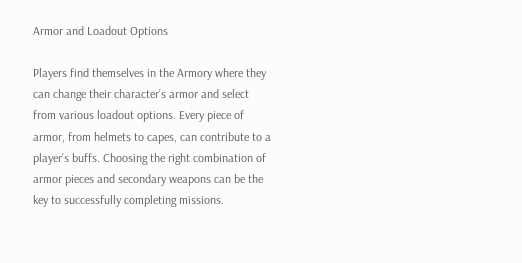Armor and Loadout Options

Players find themselves in the Armory where they can change their character’s armor and select from various loadout options. Every piece of armor, from helmets to capes, can contribute to a player’s buffs. Choosing the right combination of armor pieces and secondary weapons can be the key to successfully completing missions.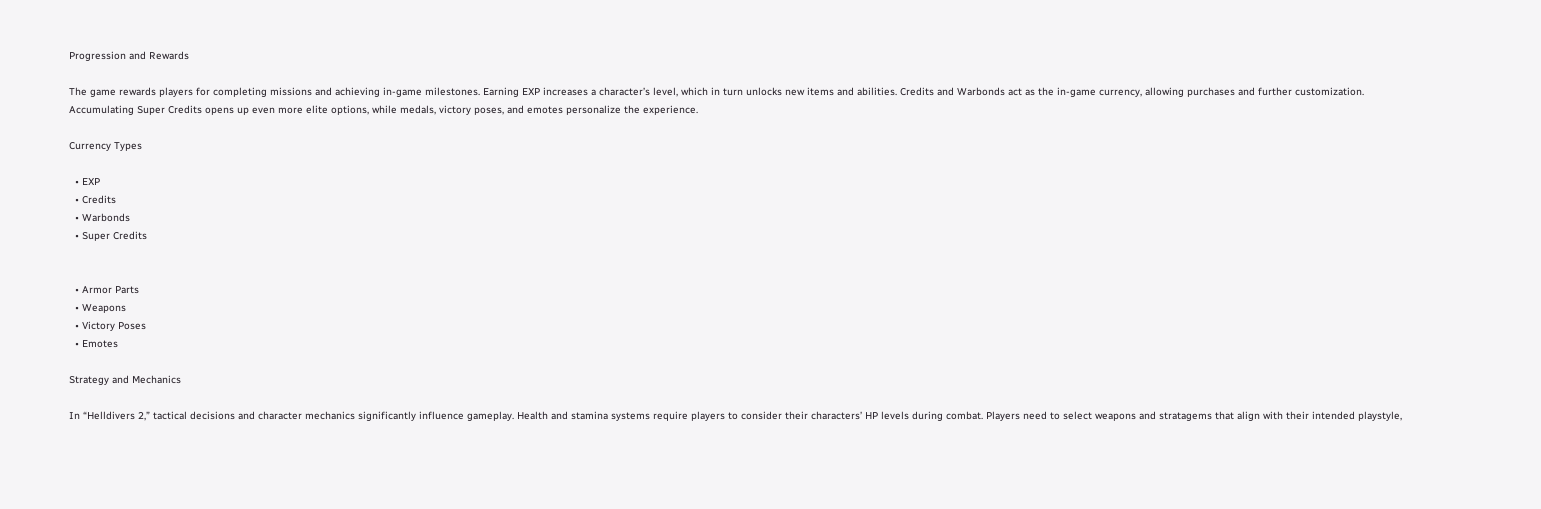Progression and Rewards

The game rewards players for completing missions and achieving in-game milestones. Earning EXP increases a character’s level, which in turn unlocks new items and abilities. Credits and Warbonds act as the in-game currency, allowing purchases and further customization. Accumulating Super Credits opens up even more elite options, while medals, victory poses, and emotes personalize the experience.

Currency Types

  • EXP
  • Credits
  • Warbonds
  • Super Credits


  • Armor Parts
  • Weapons
  • Victory Poses
  • Emotes

Strategy and Mechanics

In “Helldivers 2,” tactical decisions and character mechanics significantly influence gameplay. Health and stamina systems require players to consider their characters’ HP levels during combat. Players need to select weapons and stratagems that align with their intended playstyle,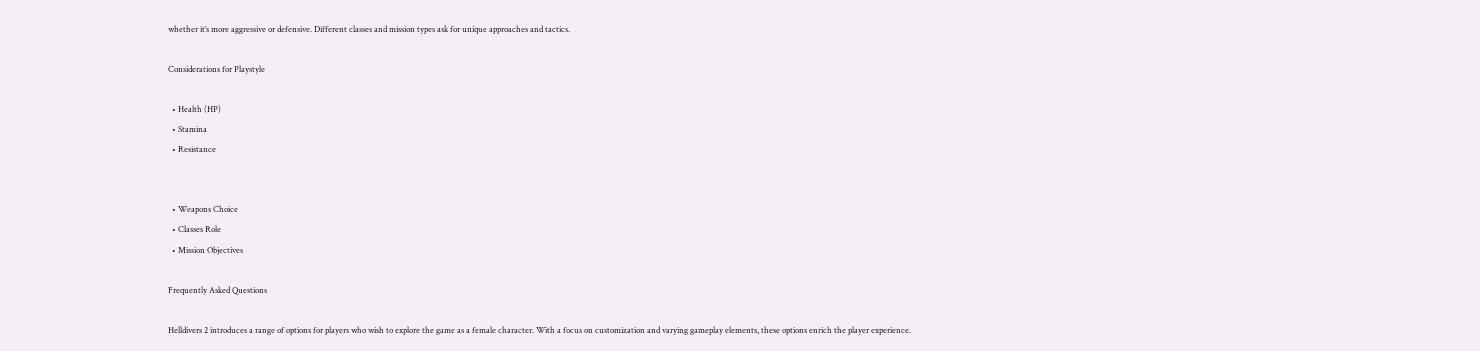whether it’s more aggressive or defensive. Different classes and mission types ask for unique approaches and tactics.

Considerations for Playstyle

  • Health (HP)
  • Stamina
  • Resistance


  • Weapons Choice
  • Classes Role
  • Mission Objectives

Frequently Asked Questions

Helldivers 2 introduces a range of options for players who wish to explore the game as a female character. With a focus on customization and varying gameplay elements, these options enrich the player experience.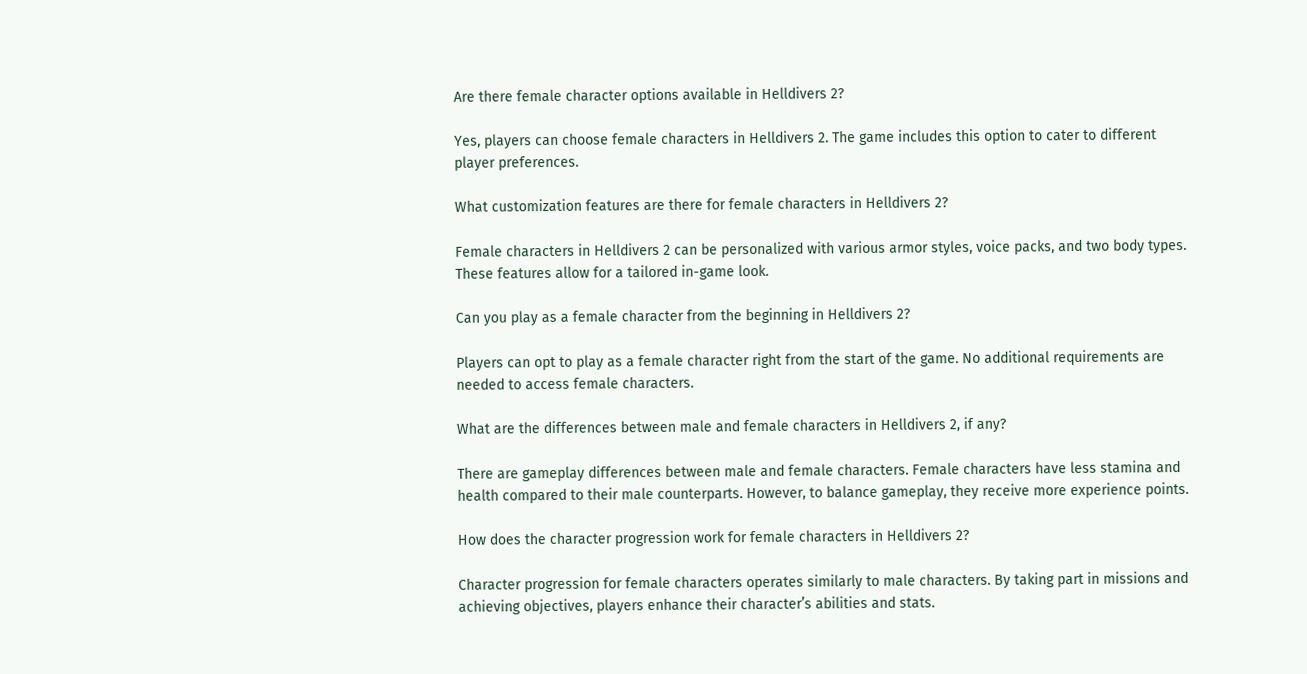Are there female character options available in Helldivers 2?

Yes, players can choose female characters in Helldivers 2. The game includes this option to cater to different player preferences.

What customization features are there for female characters in Helldivers 2?

Female characters in Helldivers 2 can be personalized with various armor styles, voice packs, and two body types. These features allow for a tailored in-game look.

Can you play as a female character from the beginning in Helldivers 2?

Players can opt to play as a female character right from the start of the game. No additional requirements are needed to access female characters.

What are the differences between male and female characters in Helldivers 2, if any?

There are gameplay differences between male and female characters. Female characters have less stamina and health compared to their male counterparts. However, to balance gameplay, they receive more experience points.

How does the character progression work for female characters in Helldivers 2?

Character progression for female characters operates similarly to male characters. By taking part in missions and achieving objectives, players enhance their character’s abilities and stats.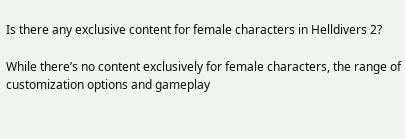Is there any exclusive content for female characters in Helldivers 2?

While there’s no content exclusively for female characters, the range of customization options and gameplay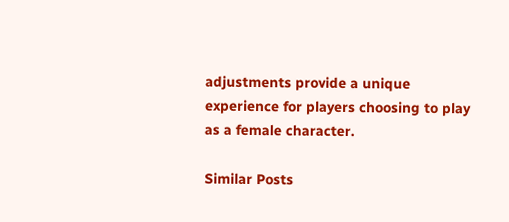adjustments provide a unique experience for players choosing to play as a female character.

Similar Posts